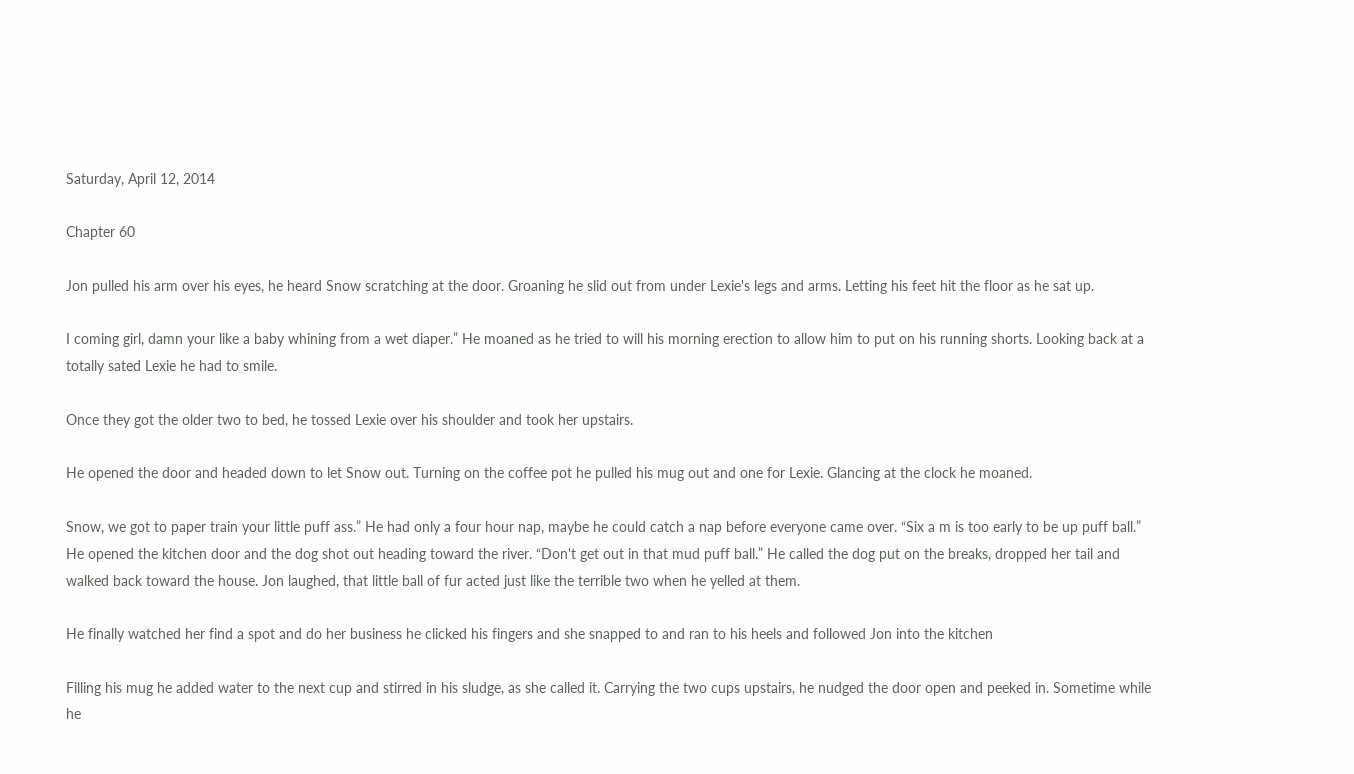Saturday, April 12, 2014

Chapter 60

Jon pulled his arm over his eyes, he heard Snow scratching at the door. Groaning he slid out from under Lexie's legs and arms. Letting his feet hit the floor as he sat up.

I coming girl, damn your like a baby whining from a wet diaper.” He moaned as he tried to will his morning erection to allow him to put on his running shorts. Looking back at a totally sated Lexie he had to smile.

Once they got the older two to bed, he tossed Lexie over his shoulder and took her upstairs.

He opened the door and headed down to let Snow out. Turning on the coffee pot he pulled his mug out and one for Lexie. Glancing at the clock he moaned.

Snow, we got to paper train your little puff ass.” He had only a four hour nap, maybe he could catch a nap before everyone came over. “Six a m is too early to be up puff ball.” He opened the kitchen door and the dog shot out heading toward the river. “Don't get out in that mud puff ball.” He called the dog put on the breaks, dropped her tail and walked back toward the house. Jon laughed, that little ball of fur acted just like the terrible two when he yelled at them.

He finally watched her find a spot and do her business he clicked his fingers and she snapped to and ran to his heels and followed Jon into the kitchen

Filling his mug he added water to the next cup and stirred in his sludge, as she called it. Carrying the two cups upstairs, he nudged the door open and peeked in. Sometime while he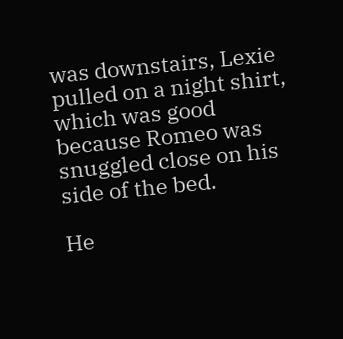was downstairs, Lexie pulled on a night shirt, which was good because Romeo was snuggled close on his side of the bed.

He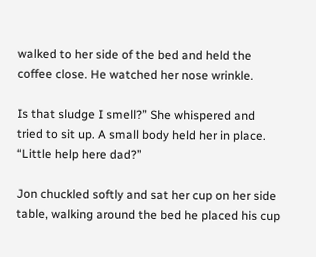walked to her side of the bed and held the coffee close. He watched her nose wrinkle.

Is that sludge I smell?” She whispered and tried to sit up. A small body held her in place. “Little help here dad?”

Jon chuckled softly and sat her cup on her side table, walking around the bed he placed his cup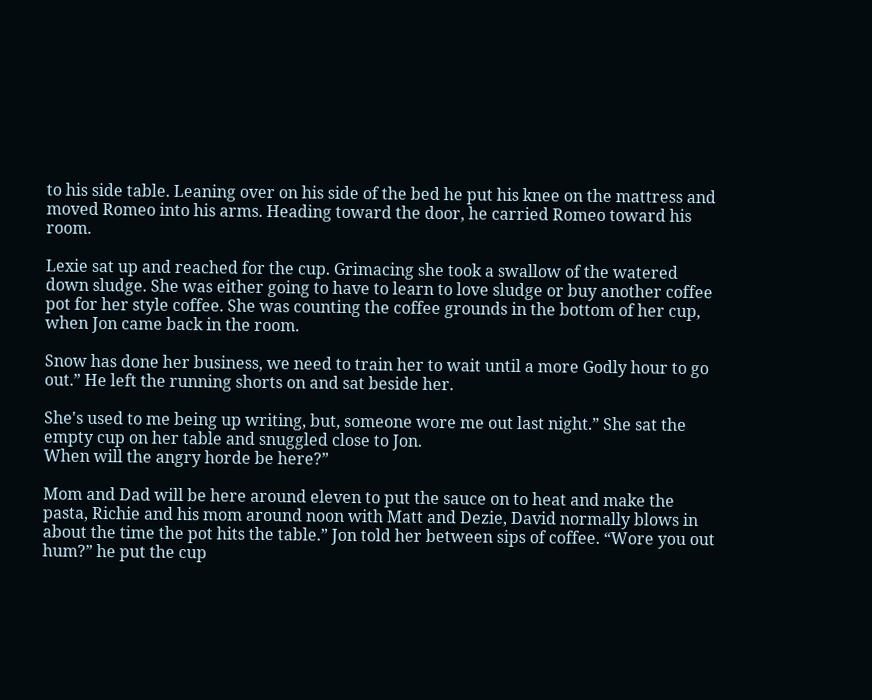to his side table. Leaning over on his side of the bed he put his knee on the mattress and moved Romeo into his arms. Heading toward the door, he carried Romeo toward his room.

Lexie sat up and reached for the cup. Grimacing she took a swallow of the watered down sludge. She was either going to have to learn to love sludge or buy another coffee pot for her style coffee. She was counting the coffee grounds in the bottom of her cup, when Jon came back in the room.

Snow has done her business, we need to train her to wait until a more Godly hour to go out.” He left the running shorts on and sat beside her.

She's used to me being up writing, but, someone wore me out last night.” She sat the empty cup on her table and snuggled close to Jon.
When will the angry horde be here?”

Mom and Dad will be here around eleven to put the sauce on to heat and make the pasta, Richie and his mom around noon with Matt and Dezie, David normally blows in about the time the pot hits the table.” Jon told her between sips of coffee. “Wore you out hum?” he put the cup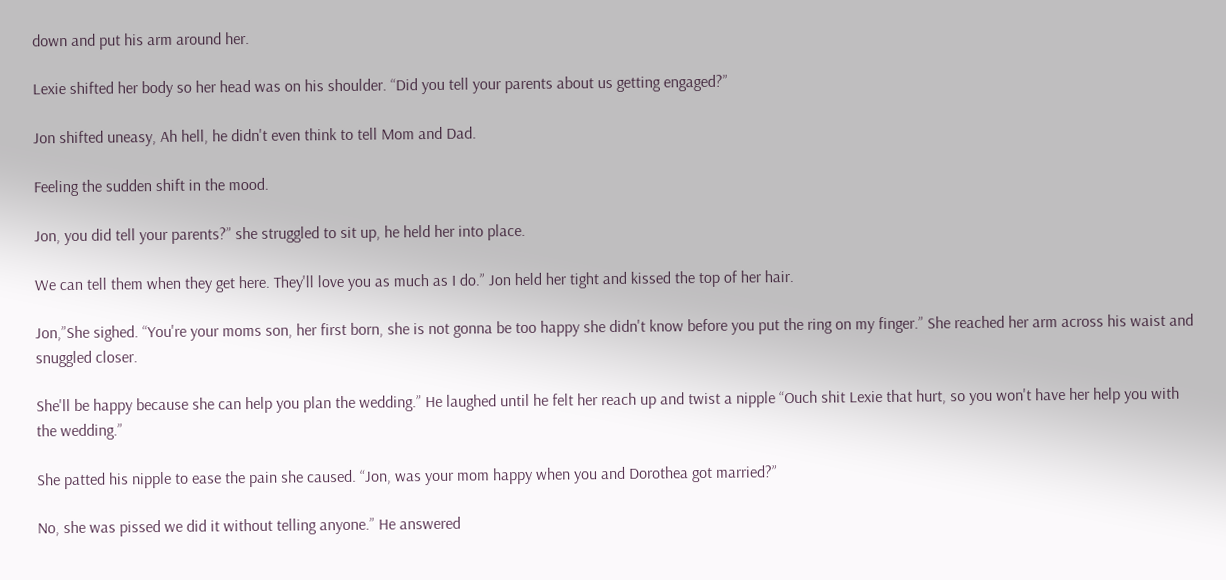down and put his arm around her.

Lexie shifted her body so her head was on his shoulder. “Did you tell your parents about us getting engaged?”

Jon shifted uneasy, Ah hell, he didn't even think to tell Mom and Dad.

Feeling the sudden shift in the mood.

Jon, you did tell your parents?” she struggled to sit up, he held her into place.

We can tell them when they get here. They'll love you as much as I do.” Jon held her tight and kissed the top of her hair.

Jon,”She sighed. “You're your moms son, her first born, she is not gonna be too happy she didn't know before you put the ring on my finger.” She reached her arm across his waist and snuggled closer.

She'll be happy because she can help you plan the wedding.” He laughed until he felt her reach up and twist a nipple “Ouch shit Lexie that hurt, so you won't have her help you with the wedding.”

She patted his nipple to ease the pain she caused. “Jon, was your mom happy when you and Dorothea got married?”

No, she was pissed we did it without telling anyone.” He answered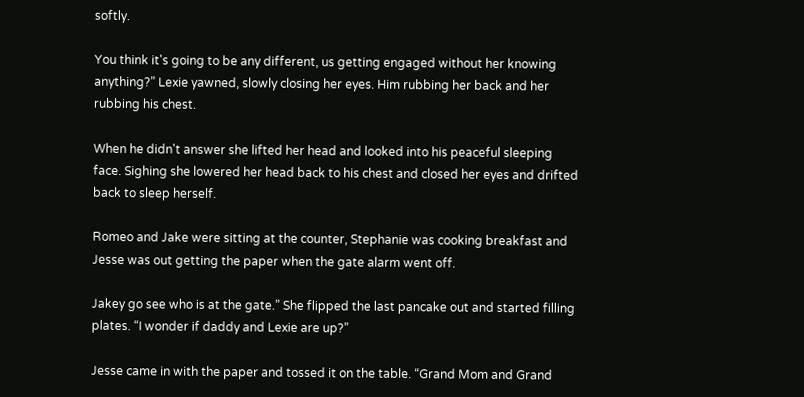softly.

You think it's going to be any different, us getting engaged without her knowing anything?” Lexie yawned, slowly closing her eyes. Him rubbing her back and her rubbing his chest.

When he didn't answer she lifted her head and looked into his peaceful sleeping face. Sighing she lowered her head back to his chest and closed her eyes and drifted back to sleep herself.

Romeo and Jake were sitting at the counter, Stephanie was cooking breakfast and Jesse was out getting the paper when the gate alarm went off.

Jakey go see who is at the gate.” She flipped the last pancake out and started filling plates. “I wonder if daddy and Lexie are up?”

Jesse came in with the paper and tossed it on the table. “Grand Mom and Grand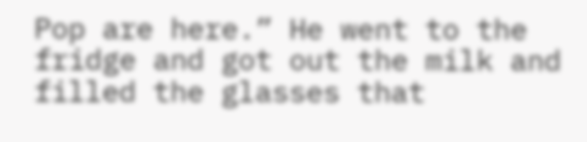Pop are here.” He went to the fridge and got out the milk and filled the glasses that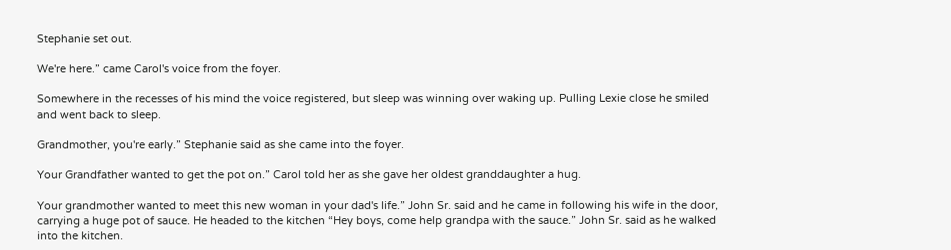Stephanie set out.

We're here.” came Carol's voice from the foyer.

Somewhere in the recesses of his mind the voice registered, but sleep was winning over waking up. Pulling Lexie close he smiled and went back to sleep.

Grandmother, you're early.” Stephanie said as she came into the foyer.

Your Grandfather wanted to get the pot on.” Carol told her as she gave her oldest granddaughter a hug.

Your grandmother wanted to meet this new woman in your dad's life.” John Sr. said and he came in following his wife in the door, carrying a huge pot of sauce. He headed to the kitchen “Hey boys, come help grandpa with the sauce.” John Sr. said as he walked into the kitchen.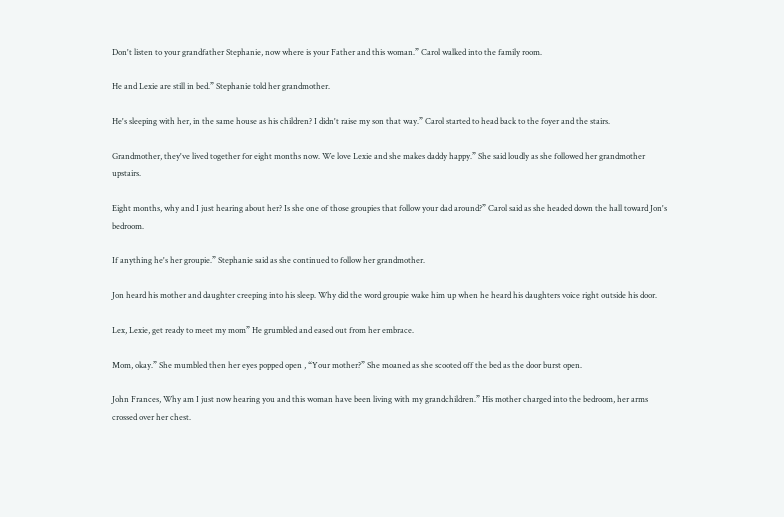Don't listen to your grandfather Stephanie, now where is your Father and this woman.” Carol walked into the family room.

He and Lexie are still in bed.” Stephanie told her grandmother.

He's sleeping with her, in the same house as his children? I didn't raise my son that way.” Carol started to head back to the foyer and the stairs.

Grandmother, they've lived together for eight months now. We love Lexie and she makes daddy happy.” She said loudly as she followed her grandmother upstairs.

Eight months, why and I just hearing about her? Is she one of those groupies that follow your dad around?” Carol said as she headed down the hall toward Jon's bedroom.

If anything he's her groupie.” Stephanie said as she continued to follow her grandmother.

Jon heard his mother and daughter creeping into his sleep. Why did the word groupie wake him up when he heard his daughters voice right outside his door.

Lex, Lexie, get ready to meet my mom” He grumbled and eased out from her embrace.

Mom, okay.” She mumbled then her eyes popped open , “Your mother?” She moaned as she scooted off the bed as the door burst open.

John Frances, Why am I just now hearing you and this woman have been living with my grandchildren.” His mother charged into the bedroom, her arms crossed over her chest.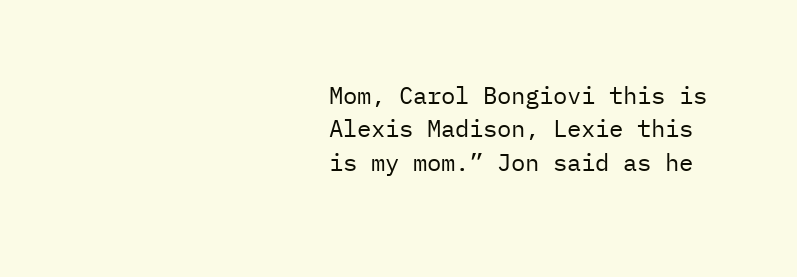Mom, Carol Bongiovi this is Alexis Madison, Lexie this is my mom.” Jon said as he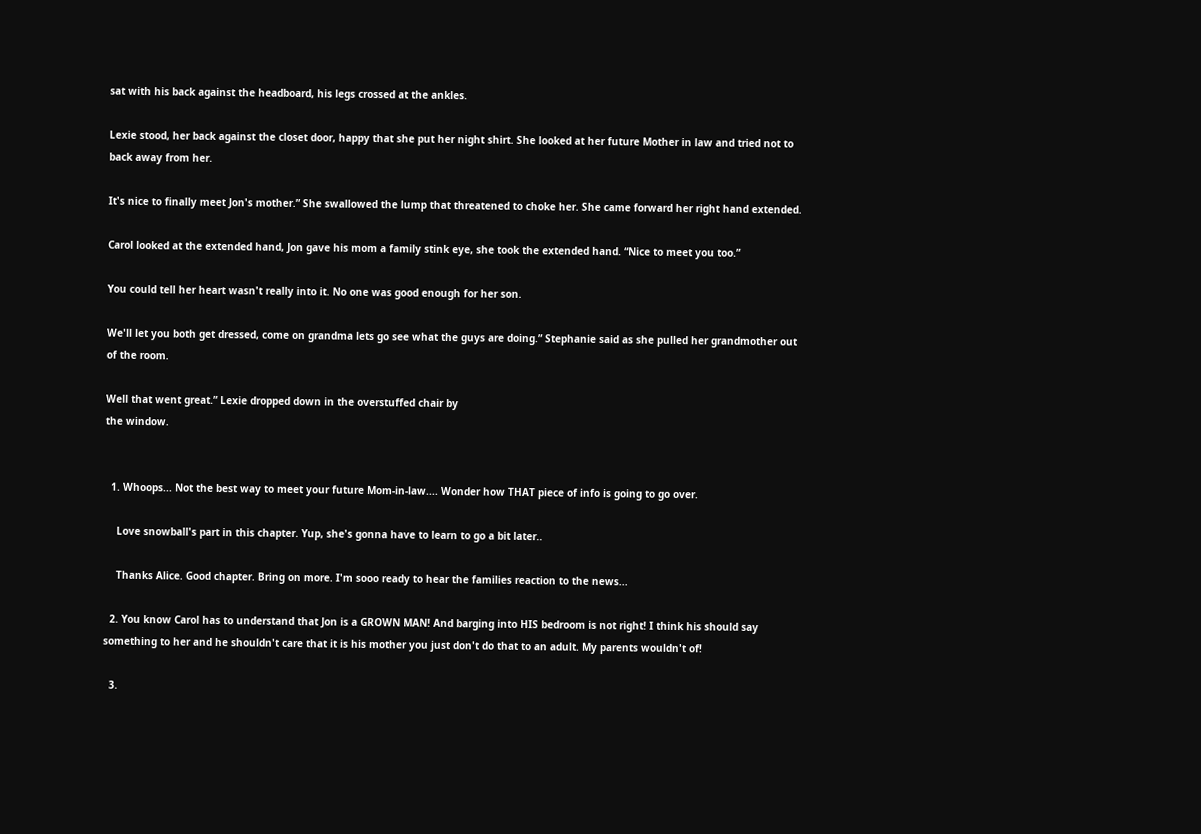sat with his back against the headboard, his legs crossed at the ankles.

Lexie stood, her back against the closet door, happy that she put her night shirt. She looked at her future Mother in law and tried not to back away from her.

It's nice to finally meet Jon's mother.” She swallowed the lump that threatened to choke her. She came forward her right hand extended.

Carol looked at the extended hand, Jon gave his mom a family stink eye, she took the extended hand. “Nice to meet you too.”

You could tell her heart wasn't really into it. No one was good enough for her son.

We'll let you both get dressed, come on grandma lets go see what the guys are doing.” Stephanie said as she pulled her grandmother out of the room.

Well that went great.” Lexie dropped down in the overstuffed chair by
the window.


  1. Whoops... Not the best way to meet your future Mom-in-law.... Wonder how THAT piece of info is going to go over.

    Love snowball's part in this chapter. Yup, she's gonna have to learn to go a bit later..

    Thanks Alice. Good chapter. Bring on more. I'm sooo ready to hear the families reaction to the news...

  2. You know Carol has to understand that Jon is a GROWN MAN! And barging into HIS bedroom is not right! I think his should say something to her and he shouldn't care that it is his mother you just don't do that to an adult. My parents wouldn't of!

  3.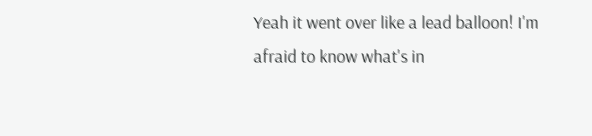Yeah it went over like a lead balloon! I'm afraid to know what's in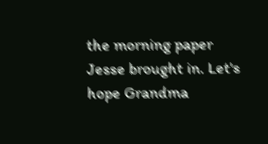the morning paper Jesse brought in. Let's hope Grandma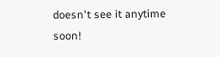doesn't see it anytime soon!